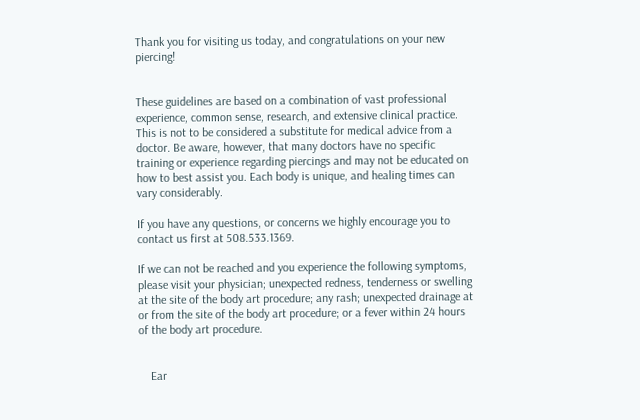Thank you for visiting us today, and congratulations on your new piercing!


These guidelines are based on a combination of vast professional experience, common sense, research, and extensive clinical practice. This is not to be considered a substitute for medical advice from a doctor. Be aware, however, that many doctors have no specific training or experience regarding piercings and may not be educated on how to best assist you. Each body is unique, and healing times can vary considerably.

If you have any questions, or concerns we highly encourage you to  contact us first at 508.533.1369.

If we can not be reached and you experience the following symptoms, please visit your physician; unexpected redness, tenderness or swelling at the site of the body art procedure; any rash; unexpected drainage at or from the site of the body art procedure; or a fever within 24 hours of the body art procedure.


    Ear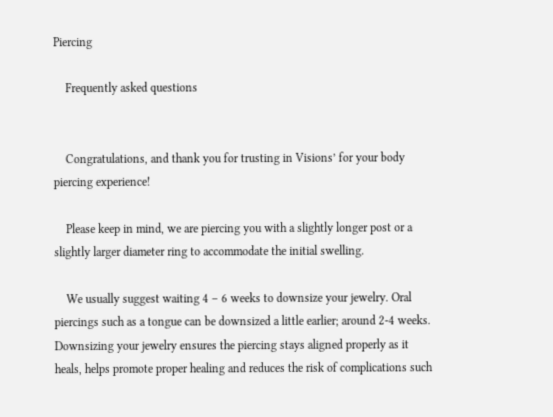Piercing

    Frequently asked questions


    Congratulations, and thank you for trusting in Visions’ for your body piercing experience!

    Please keep in mind, we are piercing you with a slightly longer post or a slightly larger diameter ring to accommodate the initial swelling.

    We usually suggest waiting 4 – 6 weeks to downsize your jewelry. Oral piercings such as a tongue can be downsized a little earlier; around 2-4 weeks. Downsizing your jewelry ensures the piercing stays aligned properly as it heals, helps promote proper healing and reduces the risk of complications such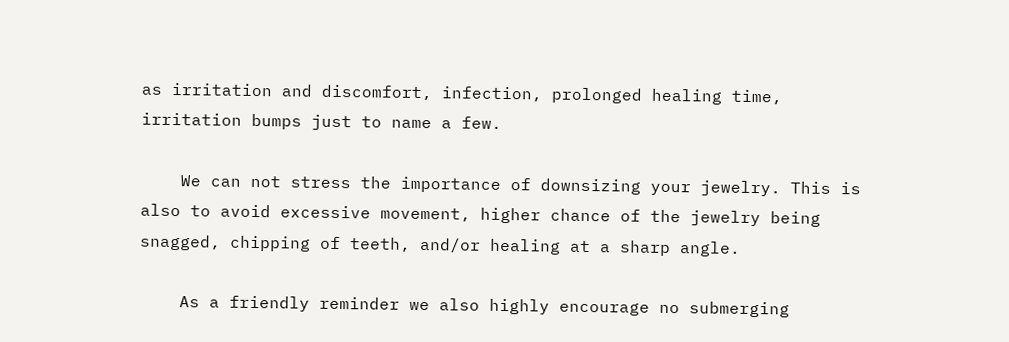as irritation and discomfort, infection, prolonged healing time, irritation bumps just to name a few.

    We can not stress the importance of downsizing your jewelry. This is also to avoid excessive movement, higher chance of the jewelry being snagged, chipping of teeth, and/or healing at a sharp angle.

    As a friendly reminder we also highly encourage no submerging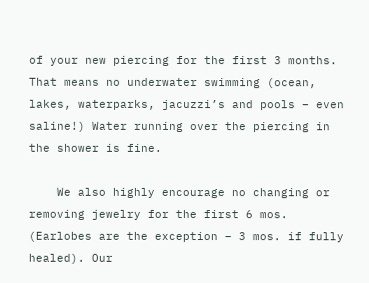of your new piercing for the first 3 months. That means no underwater swimming (ocean, lakes, waterparks, jacuzzi’s and pools – even saline!) Water running over the piercing in the shower is fine.

    We also highly encourage no changing or removing jewelry for the first 6 mos. (Earlobes are the exception – 3 mos. if fully healed). Our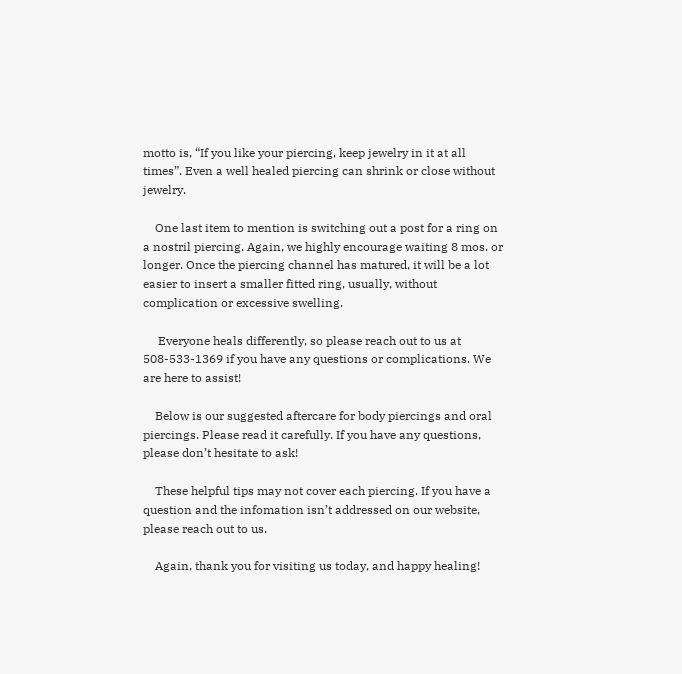motto is, “If you like your piercing, keep jewelry in it at all times”. Even a well healed piercing can shrink or close without jewelry.

    One last item to mention is switching out a post for a ring on a nostril piercing. Again, we highly encourage waiting 8 mos. or longer. Once the piercing channel has matured, it will be a lot easier to insert a smaller fitted ring, usually, without complication or excessive swelling.

     Everyone heals differently, so please reach out to us at 508-533-1369 if you have any questions or complications. We are here to assist!

    Below is our suggested aftercare for body piercings and oral piercings. Please read it carefully. If you have any questions, please don’t hesitate to ask!

    These helpful tips may not cover each piercing. If you have a question and the infomation isn’t addressed on our website, please reach out to us.

    Again, thank you for visiting us today, and happy healing!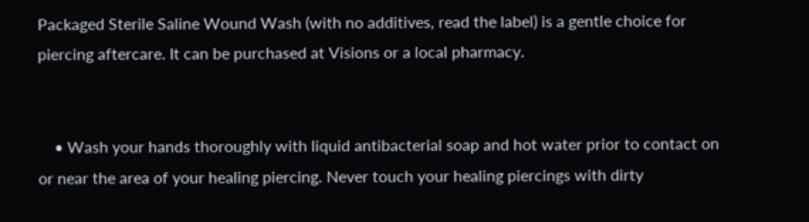Packaged Sterile Saline Wound Wash (with no additives, read the label) is a gentle choice for piercing aftercare. It can be purchased at Visions or a local pharmacy.


    • Wash your hands thoroughly with liquid antibacterial soap and hot water prior to contact on or near the area of your healing piercing. Never touch your healing piercings with dirty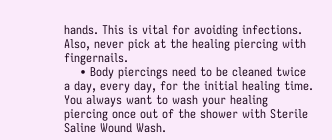hands. This is vital for avoiding infections. Also, never pick at the healing piercing with fingernails.
    • Body piercings need to be cleaned twice a day, every day, for the initial healing time. You always want to wash your healing piercing once out of the shower with Sterile Saline Wound Wash.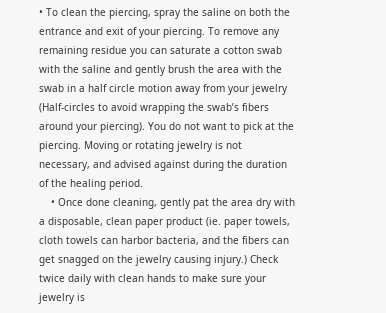• To clean the piercing, spray the saline on both the entrance and exit of your piercing. To remove any remaining residue you can saturate a cotton swab with the saline and gently brush the area with the swab in a half circle motion away from your jewelry (Half-circles to avoid wrapping the swab’s fibers around your piercing). You do not want to pick at the piercing. Moving or rotating jewelry is not necessary, and advised against during the duration of the healing period.
    • Once done cleaning, gently pat the area dry with a disposable, clean paper product (ie. paper towels, cloth towels can harbor bacteria, and the fibers can get snagged on the jewelry causing injury.) Check twice daily with clean hands to make sure your jewelry is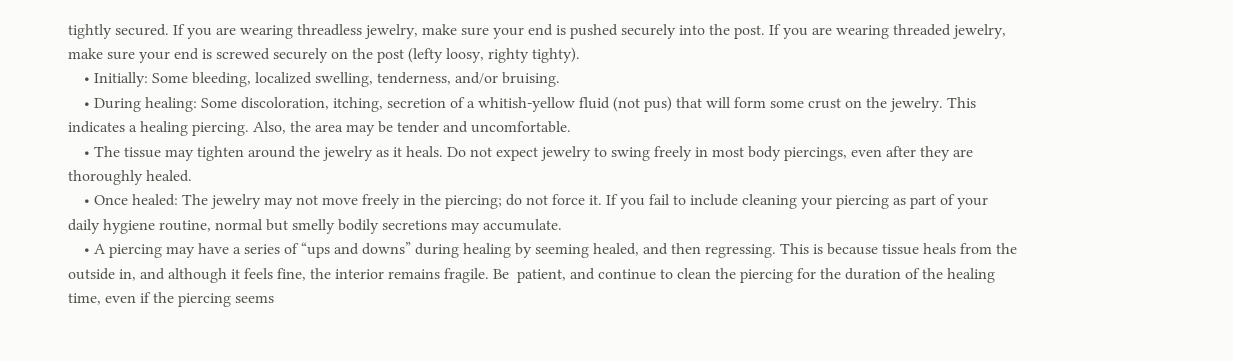tightly secured. If you are wearing threadless jewelry, make sure your end is pushed securely into the post. If you are wearing threaded jewelry, make sure your end is screwed securely on the post (lefty loosy, righty tighty).
    • Initially: Some bleeding, localized swelling, tenderness, and/or bruising.
    • During healing: Some discoloration, itching, secretion of a whitish-yellow fluid (not pus) that will form some crust on the jewelry. This indicates a healing piercing. Also, the area may be tender and uncomfortable.
    • The tissue may tighten around the jewelry as it heals. Do not expect jewelry to swing freely in most body piercings, even after they are thoroughly healed.
    • Once healed: The jewelry may not move freely in the piercing; do not force it. If you fail to include cleaning your piercing as part of your daily hygiene routine, normal but smelly bodily secretions may accumulate.
    • A piercing may have a series of “ups and downs” during healing by seeming healed, and then regressing. This is because tissue heals from the outside in, and although it feels fine, the interior remains fragile. Be  patient, and continue to clean the piercing for the duration of the healing time, even if the piercing seems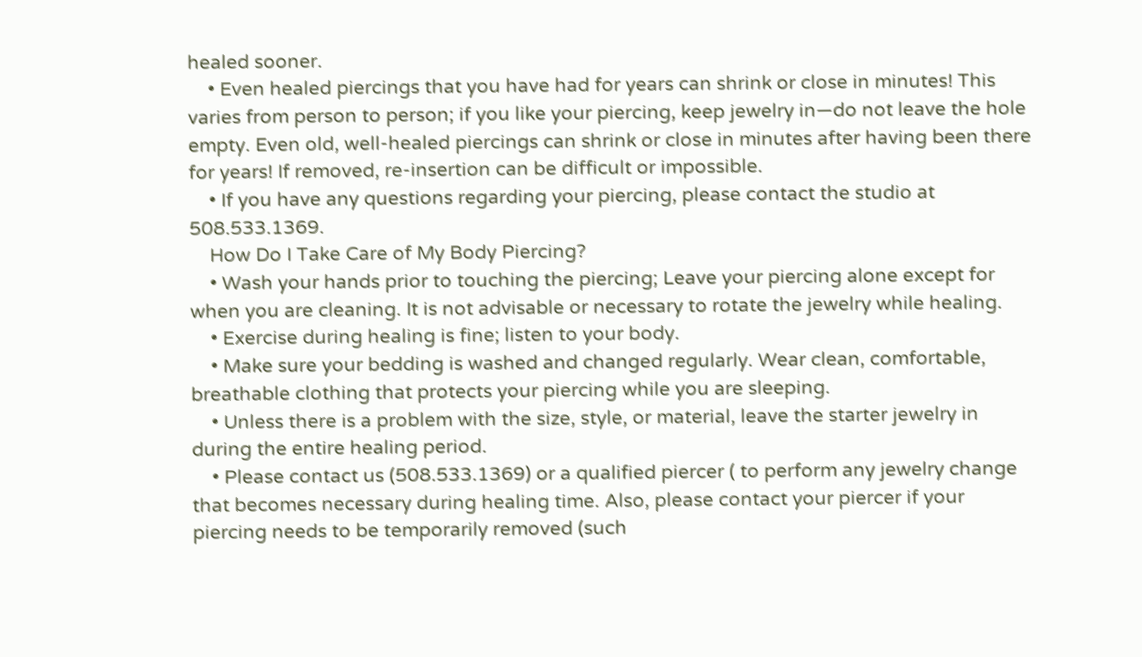healed sooner.
    • Even healed piercings that you have had for years can shrink or close in minutes! This varies from person to person; if you like your piercing, keep jewelry in—do not leave the hole empty. Even old, well-healed piercings can shrink or close in minutes after having been there for years! If removed, re-insertion can be difficult or impossible.
    • If you have any questions regarding your piercing, please contact the studio at 508.533.1369.
    How Do I Take Care of My Body Piercing?
    • Wash your hands prior to touching the piercing; Leave your piercing alone except for when you are cleaning. It is not advisable or necessary to rotate the jewelry while healing.
    • Exercise during healing is fine; listen to your body.
    • Make sure your bedding is washed and changed regularly. Wear clean, comfortable, breathable clothing that protects your piercing while you are sleeping.
    • Unless there is a problem with the size, style, or material, leave the starter jewelry in during the entire healing period.
    • Please contact us (508.533.1369) or a qualified piercer ( to perform any jewelry change that becomes necessary during healing time. Also, please contact your piercer if your piercing needs to be temporarily removed (such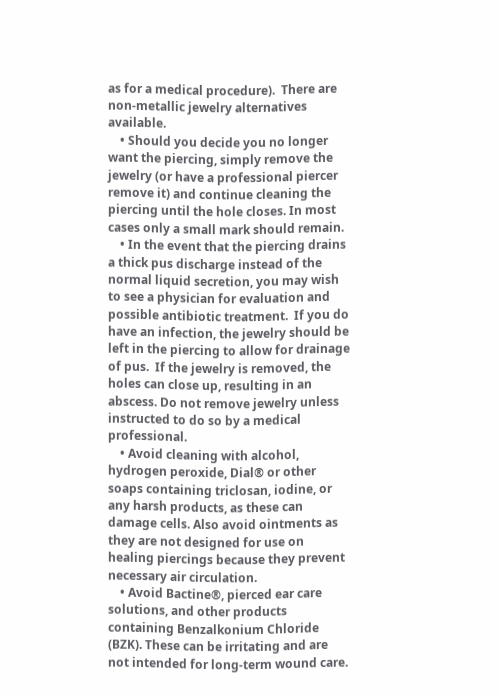as for a medical procedure).  There are non-metallic jewelry alternatives available.
    • Should you decide you no longer want the piercing, simply remove the jewelry (or have a professional piercer remove it) and continue cleaning the piercing until the hole closes. In most cases only a small mark should remain.
    • In the event that the piercing drains a thick pus discharge instead of the normal liquid secretion, you may wish to see a physician for evaluation and possible antibiotic treatment.  If you do have an infection, the jewelry should be left in the piercing to allow for drainage of pus.  If the jewelry is removed, the holes can close up, resulting in an abscess. Do not remove jewelry unless instructed to do so by a medical professional.
    • Avoid cleaning with alcohol, hydrogen peroxide, Dial® or other soaps containing triclosan, iodine, or any harsh products, as these can damage cells. Also avoid ointments as they are not designed for use on healing piercings because they prevent necessary air circulation.
    • Avoid Bactine®, pierced ear care solutions, and other products containing Benzalkonium Chloride (BZK). These can be irritating and are not intended for long-term wound care.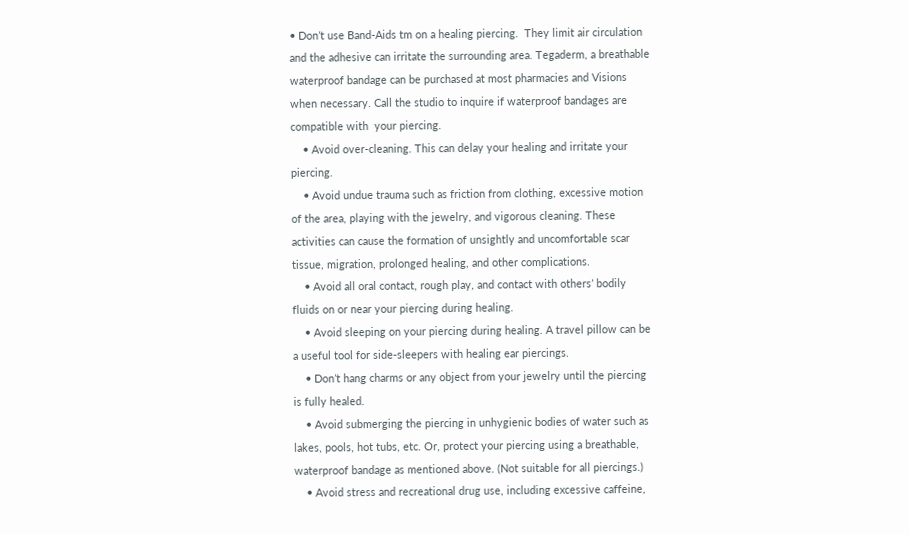• Don’t use Band-Aids tm on a healing piercing.  They limit air circulation and the adhesive can irritate the surrounding area. Tegaderm, a breathable waterproof bandage can be purchased at most pharmacies and Visions when necessary. Call the studio to inquire if waterproof bandages are compatible with  your piercing.
    • Avoid over-cleaning. This can delay your healing and irritate your piercing.
    • Avoid undue trauma such as friction from clothing, excessive motion of the area, playing with the jewelry, and vigorous cleaning. These activities can cause the formation of unsightly and uncomfortable scar tissue, migration, prolonged healing, and other complications.
    • Avoid all oral contact, rough play, and contact with others’ bodily fluids on or near your piercing during healing.
    • Avoid sleeping on your piercing during healing. A travel pillow can be a useful tool for side-sleepers with healing ear piercings.
    • Don’t hang charms or any object from your jewelry until the piercing is fully healed.
    • Avoid submerging the piercing in unhygienic bodies of water such as lakes, pools, hot tubs, etc. Or, protect your piercing using a breathable, waterproof bandage as mentioned above. (Not suitable for all piercings.)
    • Avoid stress and recreational drug use, including excessive caffeine,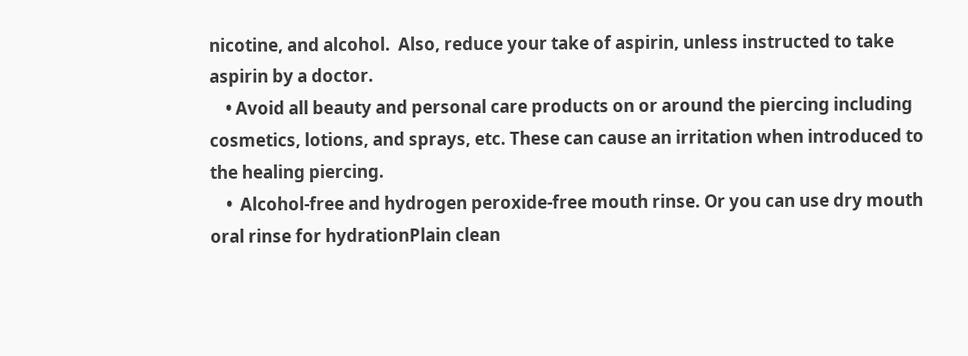nicotine, and alcohol.  Also, reduce your take of aspirin, unless instructed to take aspirin by a doctor.
    • Avoid all beauty and personal care products on or around the piercing including cosmetics, lotions, and sprays, etc. These can cause an irritation when introduced to the healing piercing.
    •  Alcohol-free and hydrogen peroxide-free mouth rinse. Or you can use dry mouth oral rinse for hydrationPlain clean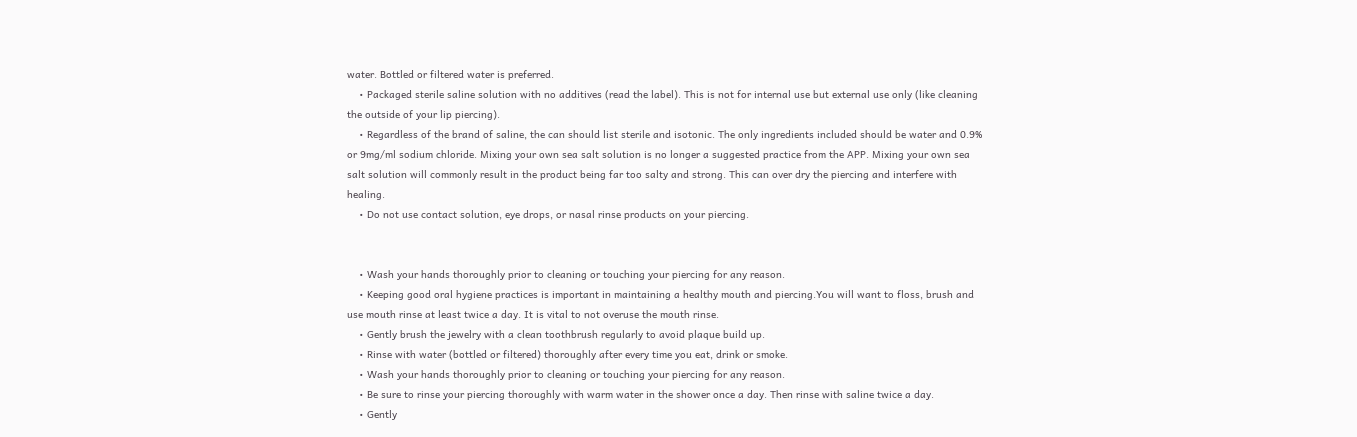water. Bottled or filtered water is preferred.
    • Packaged sterile saline solution with no additives (read the label). This is not for internal use but external use only (like cleaning the outside of your lip piercing).
    • Regardless of the brand of saline, the can should list sterile and isotonic. The only ingredients included should be water and 0.9% or 9mg/ml sodium chloride. Mixing your own sea salt solution is no longer a suggested practice from the APP. Mixing your own sea salt solution will commonly result in the product being far too salty and strong. This can over dry the piercing and interfere with healing.
    • Do not use contact solution, eye drops, or nasal rinse products on your piercing.


    • Wash your hands thoroughly prior to cleaning or touching your piercing for any reason.
    • Keeping good oral hygiene practices is important in maintaining a healthy mouth and piercing.You will want to floss, brush and use mouth rinse at least twice a day. It is vital to not overuse the mouth rinse.
    • Gently brush the jewelry with a clean toothbrush regularly to avoid plaque build up.
    • Rinse with water (bottled or filtered) thoroughly after every time you eat, drink or smoke.
    • Wash your hands thoroughly prior to cleaning or touching your piercing for any reason.
    • Be sure to rinse your piercing thoroughly with warm water in the shower once a day. Then rinse with saline twice a day.
    • Gently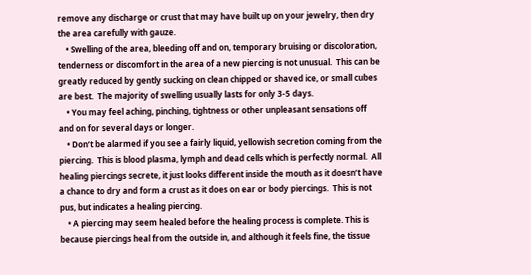remove any discharge or crust that may have built up on your jewelry, then dry the area carefully with gauze.
    • Swelling of the area, bleeding off and on, temporary bruising or discoloration, tenderness or discomfort in the area of a new piercing is not unusual.  This can be greatly reduced by gently sucking on clean chipped or shaved ice, or small cubes are best.  The majority of swelling usually lasts for only 3-5 days.
    • You may feel aching, pinching, tightness or other unpleasant sensations off and on for several days or longer.
    • Don’t be alarmed if you see a fairly liquid, yellowish secretion coming from the piercing.  This is blood plasma, lymph and dead cells which is perfectly normal.  All healing piercings secrete, it just looks different inside the mouth as it doesn’t have a chance to dry and form a crust as it does on ear or body piercings.  This is not pus, but indicates a healing piercing.
    • A piercing may seem healed before the healing process is complete. This is because piercings heal from the outside in, and although it feels fine, the tissue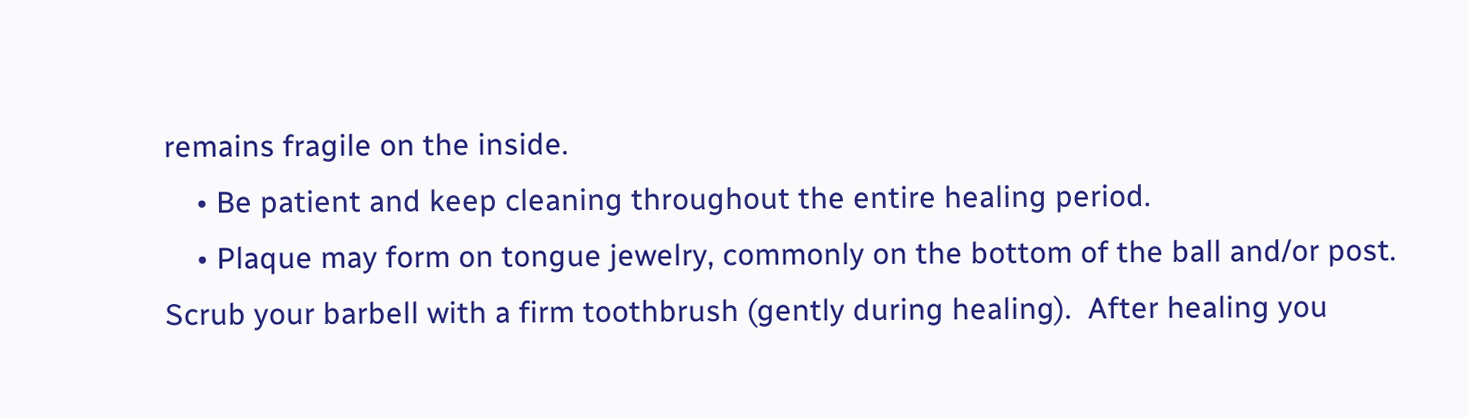remains fragile on the inside.
    • Be patient and keep cleaning throughout the entire healing period.
    • Plaque may form on tongue jewelry, commonly on the bottom of the ball and/or post.  Scrub your barbell with a firm toothbrush (gently during healing).  After healing you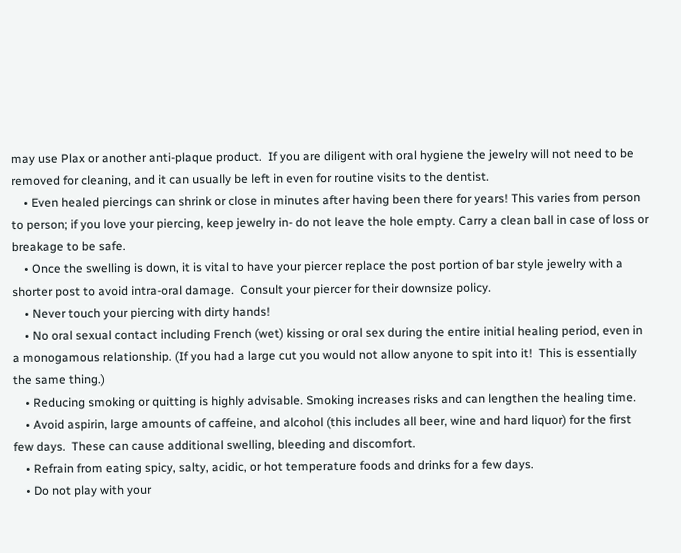may use Plax or another anti-plaque product.  If you are diligent with oral hygiene the jewelry will not need to be removed for cleaning, and it can usually be left in even for routine visits to the dentist.
    • Even healed piercings can shrink or close in minutes after having been there for years! This varies from person to person; if you love your piercing, keep jewelry in- do not leave the hole empty. Carry a clean ball in case of loss or breakage to be safe.
    • Once the swelling is down, it is vital to have your piercer replace the post portion of bar style jewelry with a shorter post to avoid intra-oral damage.  Consult your piercer for their downsize policy.
    • Never touch your piercing with dirty hands!
    • No oral sexual contact including French (wet) kissing or oral sex during the entire initial healing period, even in a monogamous relationship. (If you had a large cut you would not allow anyone to spit into it!  This is essentially the same thing.)
    • Reducing smoking or quitting is highly advisable. Smoking increases risks and can lengthen the healing time.
    • Avoid aspirin, large amounts of caffeine, and alcohol (this includes all beer, wine and hard liquor) for the first few days.  These can cause additional swelling, bleeding and discomfort.
    • Refrain from eating spicy, salty, acidic, or hot temperature foods and drinks for a few days.
    • Do not play with your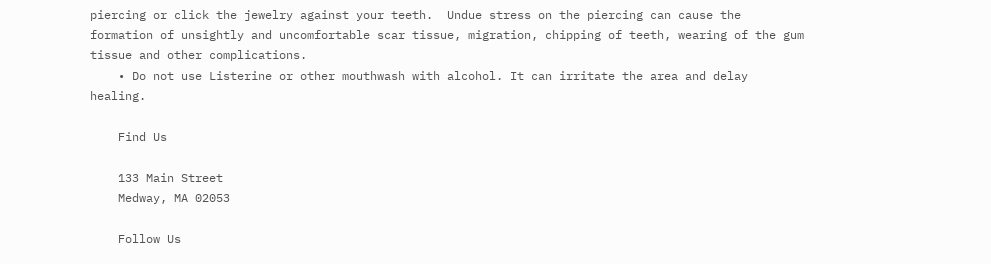piercing or click the jewelry against your teeth.  Undue stress on the piercing can cause the formation of unsightly and uncomfortable scar tissue, migration, chipping of teeth, wearing of the gum tissue and other complications.
    • Do not use Listerine or other mouthwash with alcohol. It can irritate the area and delay healing.

    Find Us

    133 Main Street
    Medway, MA 02053

    Follow Us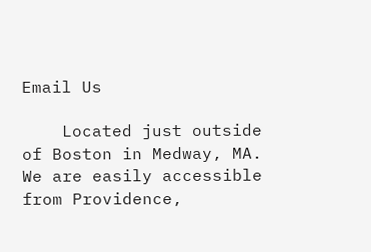Email Us

    Located just outside of Boston in Medway, MA. We are easily accessible from Providence,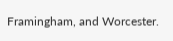Framingham, and Worcester.